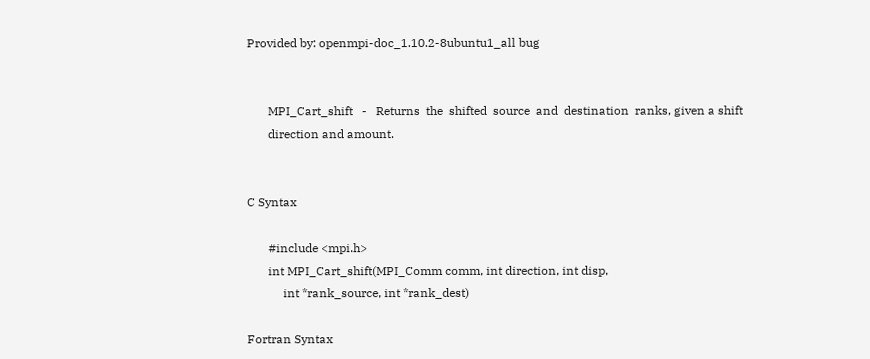Provided by: openmpi-doc_1.10.2-8ubuntu1_all bug


       MPI_Cart_shift   -   Returns  the  shifted  source  and  destination  ranks, given a shift
       direction and amount.


C Syntax

       #include <mpi.h>
       int MPI_Cart_shift(MPI_Comm comm, int direction, int disp,
            int *rank_source, int *rank_dest)

Fortran Syntax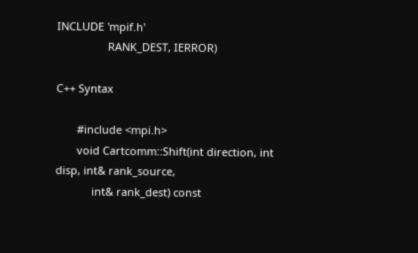INCLUDE 'mpif.h'
                 RANK_DEST, IERROR)

C++ Syntax

       #include <mpi.h>
       void Cartcomm::Shift(int direction, int disp, int& rank_source,
            int& rank_dest) const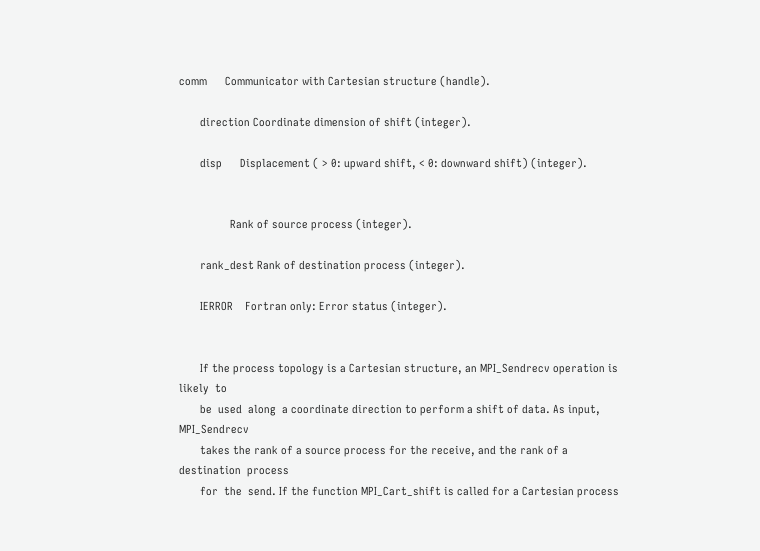comm      Communicator with Cartesian structure (handle).

       direction Coordinate dimension of shift (integer).

       disp      Displacement ( > 0: upward shift, < 0: downward shift) (integer).


                 Rank of source process (integer).

       rank_dest Rank of destination process (integer).

       IERROR    Fortran only: Error status (integer).


       If the process topology is a Cartesian structure, an MPI_Sendrecv operation is  likely  to
       be  used  along  a coordinate direction to perform a shift of data. As input, MPI_Sendrecv
       takes the rank of a source process for the receive, and the rank of a destination  process
       for  the  send. If the function MPI_Cart_shift is called for a Cartesian process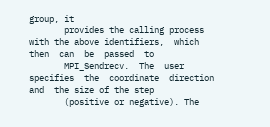group, it
       provides the calling process with the above identifiers,  which  then  can  be  passed  to
       MPI_Sendrecv.  The  user  specifies  the  coordinate  direction  and  the size of the step
       (positive or negative). The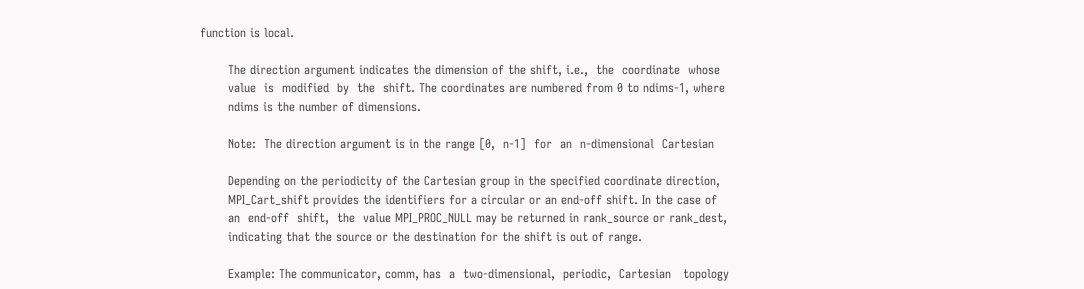function is local.

       The direction argument indicates the dimension of the shift, i.e.,  the  coordinate  whose
       value  is  modified  by  the  shift. The coordinates are numbered from 0 to ndims-1, where
       ndims is the number of dimensions.

       Note:  The direction argument is in the range [0,  n-1]  for  an  n-dimensional  Cartesian

       Depending on the periodicity of the Cartesian group in the specified coordinate direction,
       MPI_Cart_shift provides the identifiers for a circular or an end-off shift. In the case of
       an  end-off  shift,  the  value MPI_PROC_NULL may be returned in rank_source or rank_dest,
       indicating that the source or the destination for the shift is out of range.

       Example: The communicator, comm, has  a  two-dimensional,  periodic,  Cartesian   topology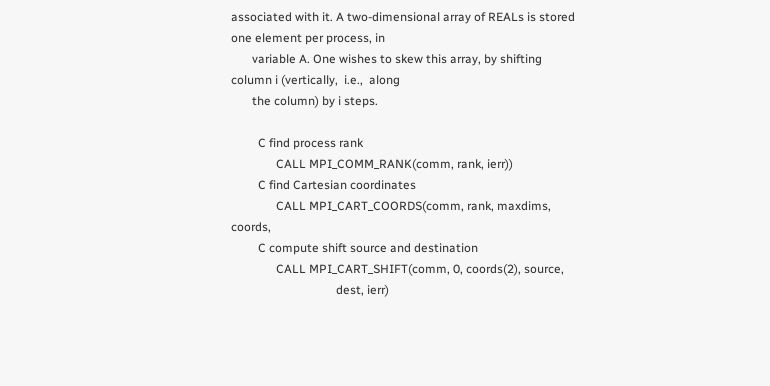associated with it. A two-dimensional array of REALs is stored one element per process, in
       variable A. One wishes to skew this array, by shifting column i (vertically,  i.e.,  along
       the column) by i steps.

         C find process rank
               CALL MPI_COMM_RANK(comm, rank, ierr))
         C find Cartesian coordinates
               CALL MPI_CART_COORDS(comm, rank, maxdims, coords,
         C compute shift source and destination
               CALL MPI_CART_SHIFT(comm, 0, coords(2), source,
                                   dest, ierr)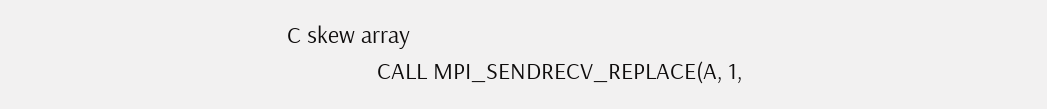C skew array
               CALL MPI_SENDRECV_REPLACE(A, 1,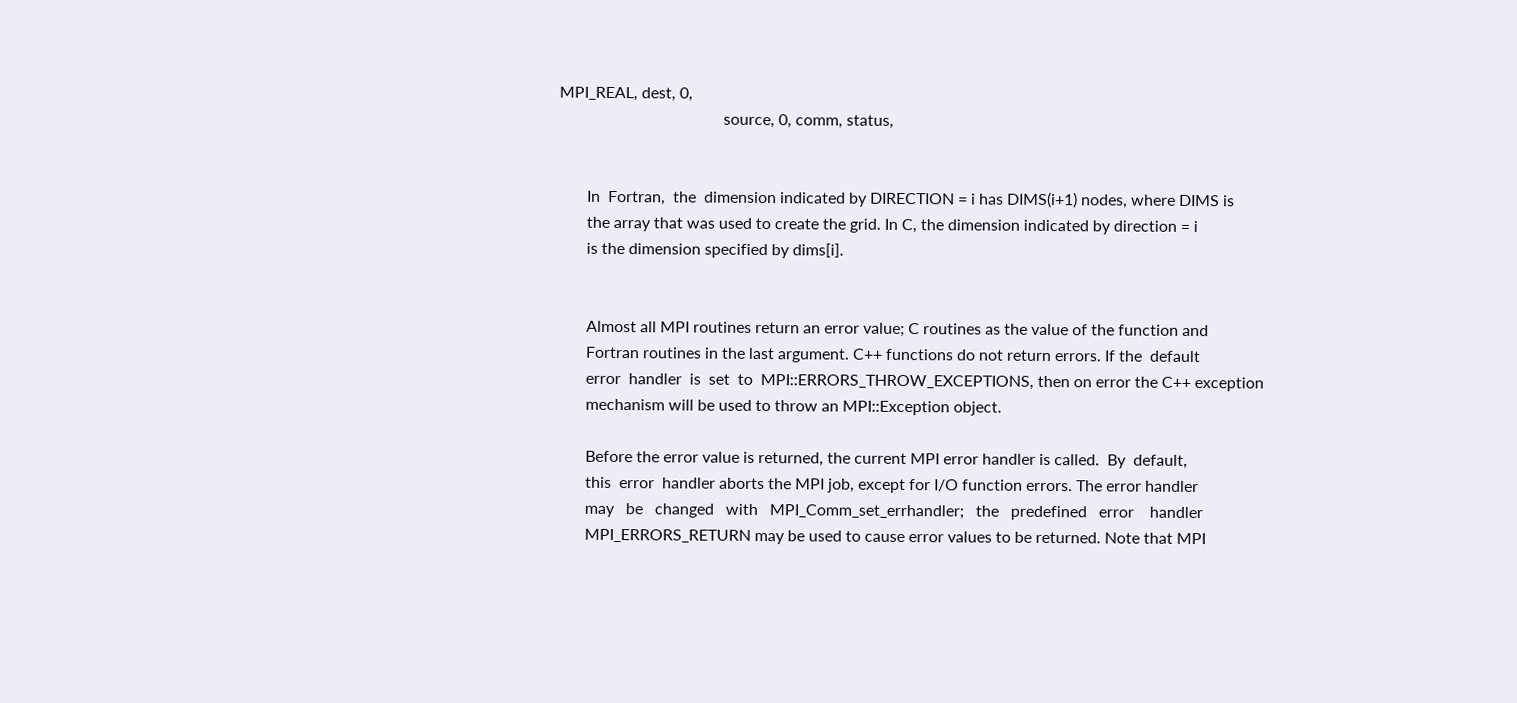MPI_REAL, dest, 0,
                                         source, 0, comm, status,


       In  Fortran,  the  dimension indicated by DIRECTION = i has DIMS(i+1) nodes, where DIMS is
       the array that was used to create the grid. In C, the dimension indicated by direction = i
       is the dimension specified by dims[i].


       Almost all MPI routines return an error value; C routines as the value of the function and
       Fortran routines in the last argument. C++ functions do not return errors. If the  default
       error  handler  is  set  to  MPI::ERRORS_THROW_EXCEPTIONS, then on error the C++ exception
       mechanism will be used to throw an MPI::Exception object.

       Before the error value is returned, the current MPI error handler is called.  By  default,
       this  error  handler aborts the MPI job, except for I/O function errors. The error handler
       may   be   changed   with   MPI_Comm_set_errhandler;   the   predefined   error    handler
       MPI_ERRORS_RETURN may be used to cause error values to be returned. Note that MPI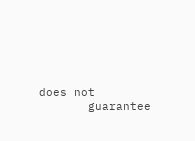does not
       guarantee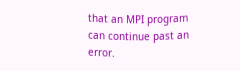that an MPI program can continue past an error.